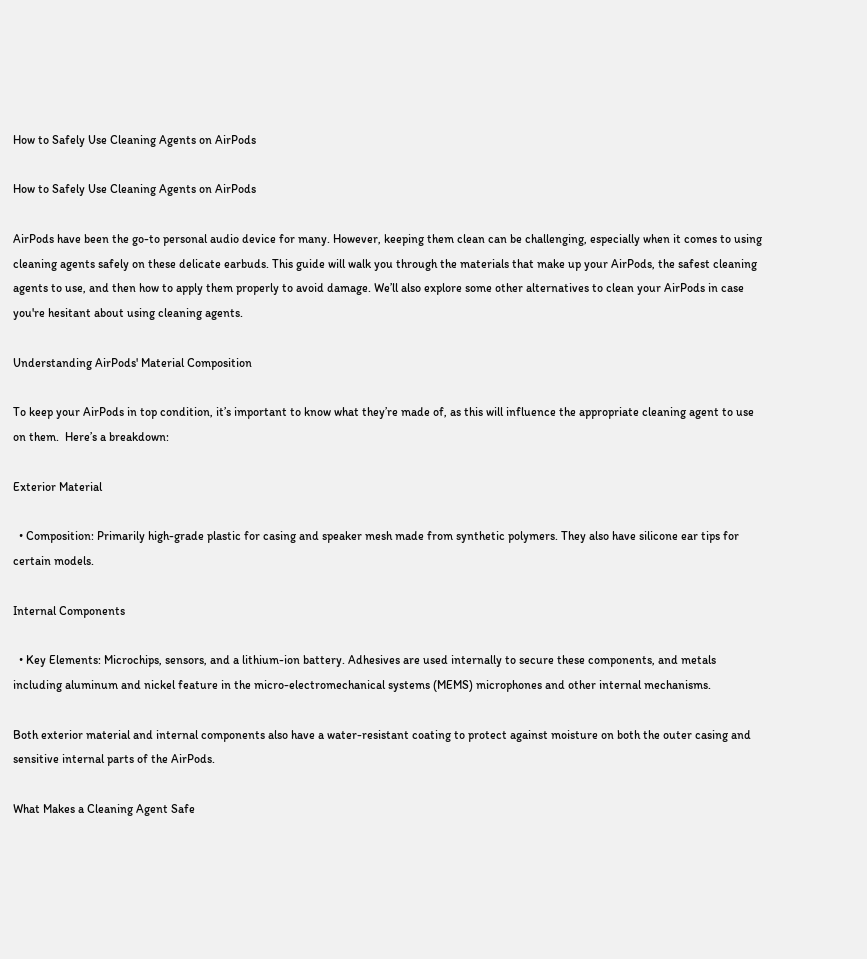How to Safely Use Cleaning Agents on AirPods

How to Safely Use Cleaning Agents on AirPods

AirPods have been the go-to personal audio device for many. However, keeping them clean can be challenging, especially when it comes to using cleaning agents safely on these delicate earbuds. This guide will walk you through the materials that make up your AirPods, the safest cleaning agents to use, and then how to apply them properly to avoid damage. We’ll also explore some other alternatives to clean your AirPods in case you're hesitant about using cleaning agents.

Understanding AirPods' Material Composition

To keep your AirPods in top condition, it’s important to know what they’re made of, as this will influence the appropriate cleaning agent to use on them.  Here’s a breakdown:

Exterior Material

  • Composition: Primarily high-grade plastic for casing and speaker mesh made from synthetic polymers. They also have silicone ear tips for certain models.

Internal Components

  • Key Elements: Microchips, sensors, and a lithium-ion battery. Adhesives are used internally to secure these components, and metals including aluminum and nickel feature in the micro-electromechanical systems (MEMS) microphones and other internal mechanisms.

Both exterior material and internal components also have a water-resistant coating to protect against moisture on both the outer casing and sensitive internal parts of the AirPods.

What Makes a Cleaning Agent Safe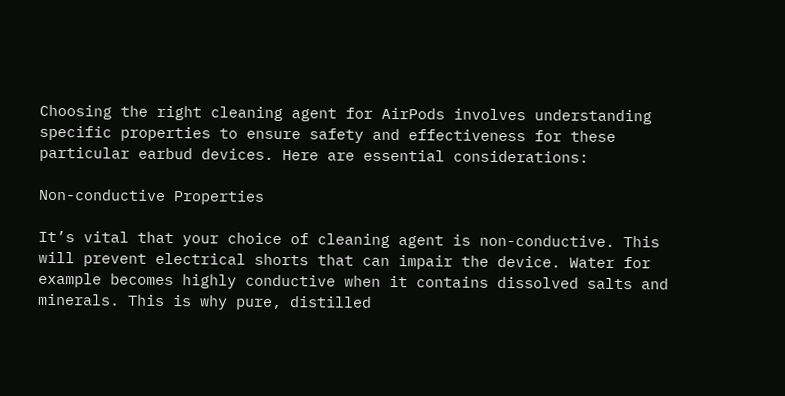Choosing the right cleaning agent for AirPods involves understanding specific properties to ensure safety and effectiveness for these particular earbud devices. Here are essential considerations:

Non-conductive Properties

It’s vital that your choice of cleaning agent is non-conductive. This will prevent electrical shorts that can impair the device. Water for example becomes highly conductive when it contains dissolved salts and minerals. This is why pure, distilled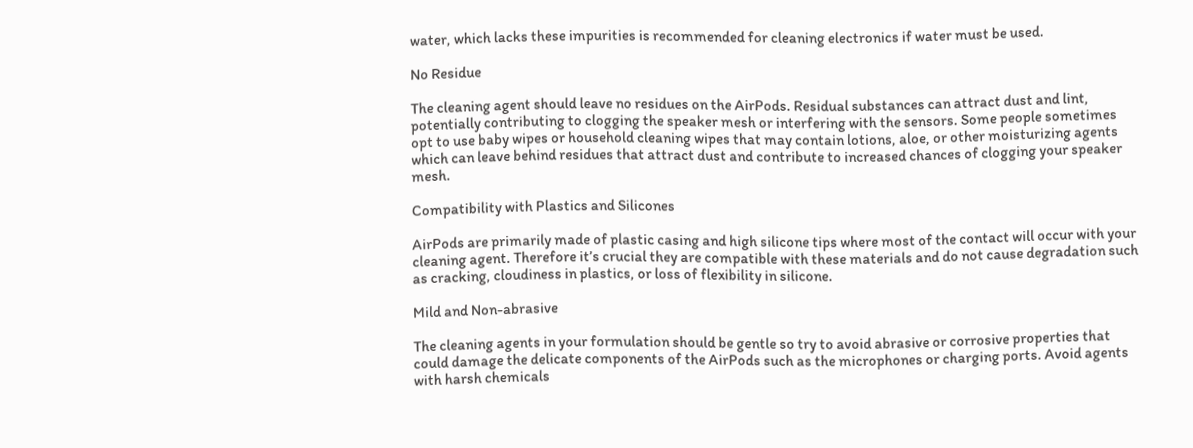water, which lacks these impurities is recommended for cleaning electronics if water must be used.

No Residue

The cleaning agent should leave no residues on the AirPods. Residual substances can attract dust and lint, potentially contributing to clogging the speaker mesh or interfering with the sensors. Some people sometimes opt to use baby wipes or household cleaning wipes that may contain lotions, aloe, or other moisturizing agents which can leave behind residues that attract dust and contribute to increased chances of clogging your speaker mesh.

Compatibility with Plastics and Silicones

AirPods are primarily made of plastic casing and high silicone tips where most of the contact will occur with your cleaning agent. Therefore it’s crucial they are compatible with these materials and do not cause degradation such as cracking, cloudiness in plastics, or loss of flexibility in silicone.

Mild and Non-abrasive

The cleaning agents in your formulation should be gentle so try to avoid abrasive or corrosive properties that could damage the delicate components of the AirPods such as the microphones or charging ports. Avoid agents with harsh chemicals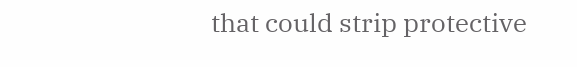that could strip protective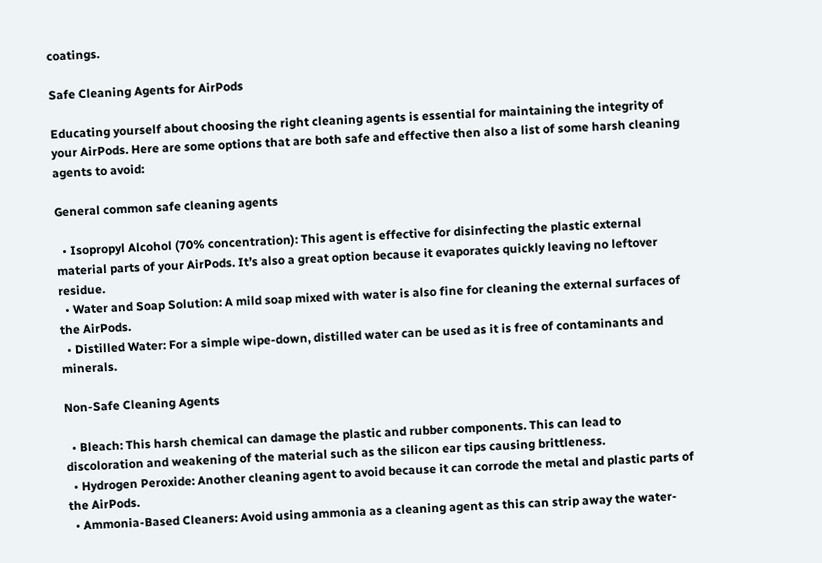coatings.

Safe Cleaning Agents for AirPods

Educating yourself about choosing the right cleaning agents is essential for maintaining the integrity of your AirPods. Here are some options that are both safe and effective then also a list of some harsh cleaning agents to avoid:

General common safe cleaning agents

  • Isopropyl Alcohol (70% concentration): This agent is effective for disinfecting the plastic external material parts of your AirPods. It’s also a great option because it evaporates quickly leaving no leftover residue.
  • Water and Soap Solution: A mild soap mixed with water is also fine for cleaning the external surfaces of the AirPods.
  • Distilled Water: For a simple wipe-down, distilled water can be used as it is free of contaminants and minerals.

Non-Safe Cleaning Agents

  • Bleach: This harsh chemical can damage the plastic and rubber components. This can lead to discoloration and weakening of the material such as the silicon ear tips causing brittleness.
  • Hydrogen Peroxide: Another cleaning agent to avoid because it can corrode the metal and plastic parts of the AirPods.
  • Ammonia-Based Cleaners: Avoid using ammonia as a cleaning agent as this can strip away the water-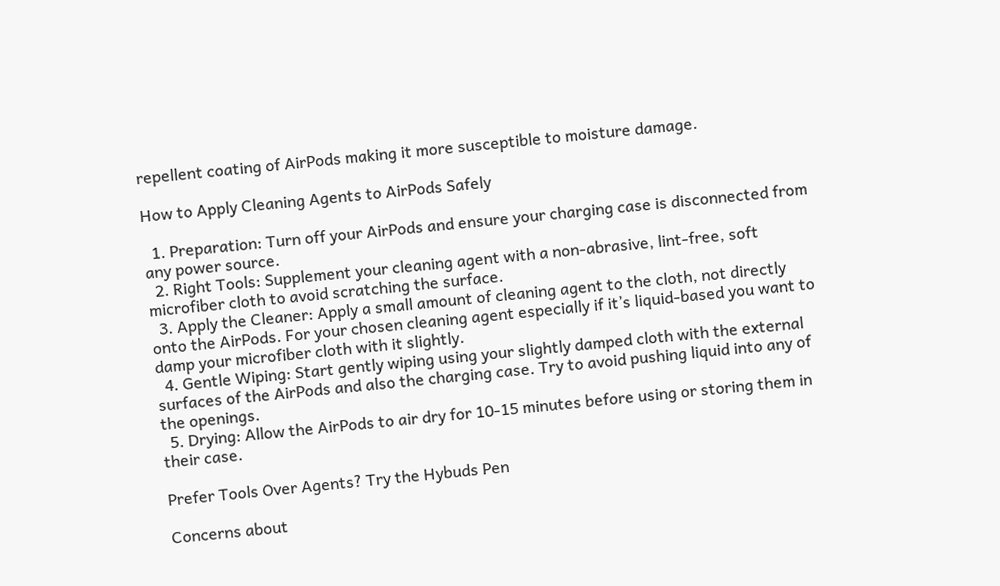repellent coating of AirPods making it more susceptible to moisture damage.

How to Apply Cleaning Agents to AirPods Safely

  1. Preparation: Turn off your AirPods and ensure your charging case is disconnected from any power source.
  2. Right Tools: Supplement your cleaning agent with a non-abrasive, lint-free, soft microfiber cloth to avoid scratching the surface.
  3. Apply the Cleaner: Apply a small amount of cleaning agent to the cloth, not directly onto the AirPods. For your chosen cleaning agent especially if it’s liquid-based you want to damp your microfiber cloth with it slightly.
  4. Gentle Wiping: Start gently wiping using your slightly damped cloth with the external surfaces of the AirPods and also the charging case. Try to avoid pushing liquid into any of the openings.
  5. Drying: Allow the AirPods to air dry for 10-15 minutes before using or storing them in their case.

Prefer Tools Over Agents? Try the Hybuds Pen

Concerns about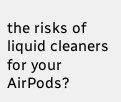the risks of liquid cleaners for your AirPods?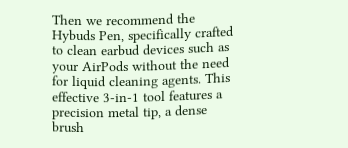Then we recommend the Hybuds Pen, specifically crafted to clean earbud devices such as your AirPods without the need for liquid cleaning agents. This effective 3-in-1 tool features a precision metal tip, a dense brush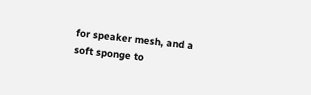for speaker mesh, and a soft sponge to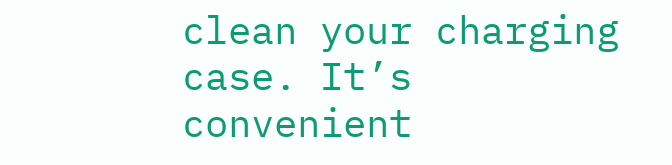clean your charging case. It’s convenient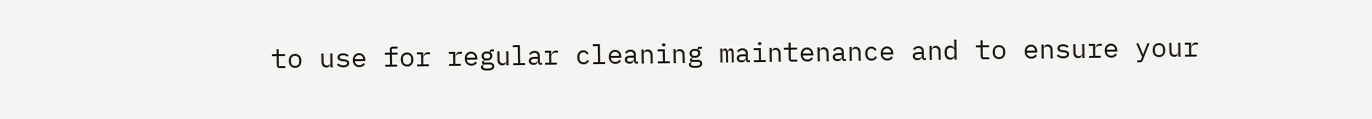to use for regular cleaning maintenance and to ensure your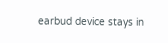earbud device stays in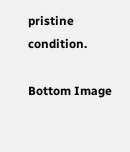pristine condition.

Bottom Image